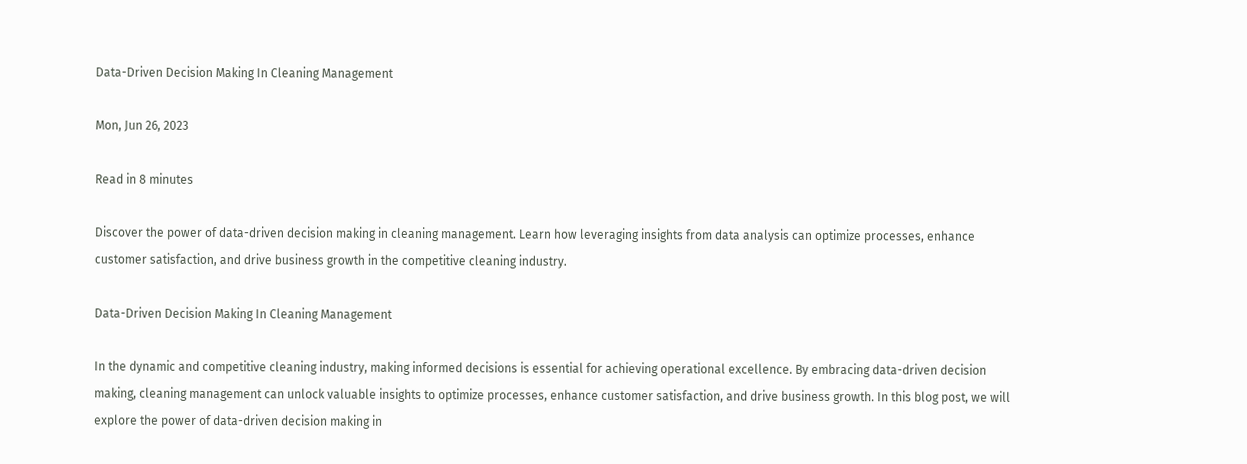Data-Driven Decision Making In Cleaning Management

Mon, Jun 26, 2023

Read in 8 minutes

Discover the power of data-driven decision making in cleaning management. Learn how leveraging insights from data analysis can optimize processes, enhance customer satisfaction, and drive business growth in the competitive cleaning industry.

Data-Driven Decision Making In Cleaning Management

In the dynamic and competitive cleaning industry, making informed decisions is essential for achieving operational excellence. By embracing data-driven decision making, cleaning management can unlock valuable insights to optimize processes, enhance customer satisfaction, and drive business growth. In this blog post, we will explore the power of data-driven decision making in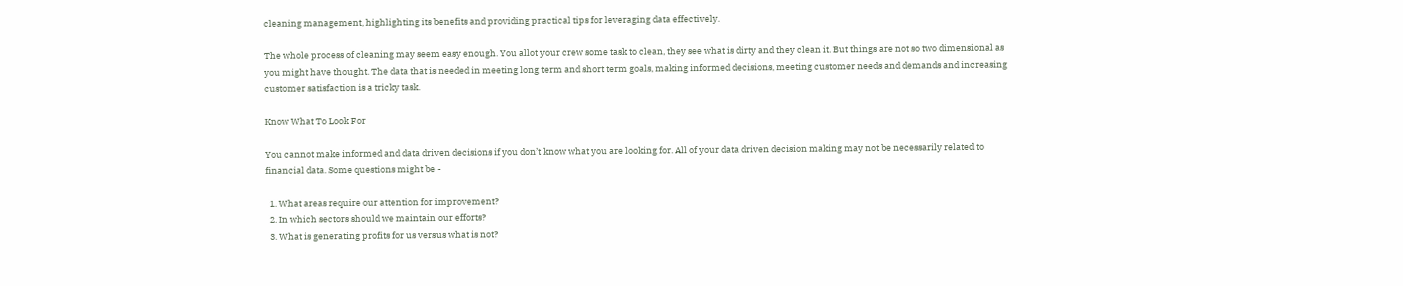cleaning management, highlighting its benefits and providing practical tips for leveraging data effectively.

The whole process of cleaning may seem easy enough. You allot your crew some task to clean, they see what is dirty and they clean it. But things are not so two dimensional as you might have thought. The data that is needed in meeting long term and short term goals, making informed decisions, meeting customer needs and demands and increasing customer satisfaction is a tricky task.

Know What To Look For

You cannot make informed and data driven decisions if you don’t know what you are looking for. All of your data driven decision making may not be necessarily related to financial data. Some questions might be -

  1. What areas require our attention for improvement?
  2. In which sectors should we maintain our efforts?
  3. What is generating profits for us versus what is not?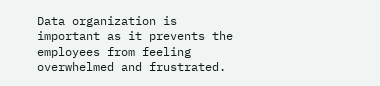Data organization is important as it prevents the employees from feeling overwhelmed and frustrated.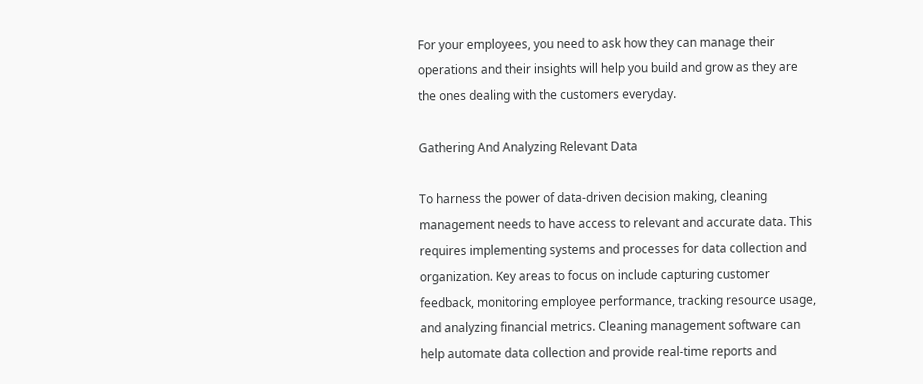For your employees, you need to ask how they can manage their operations and their insights will help you build and grow as they are the ones dealing with the customers everyday.

Gathering And Analyzing Relevant Data

To harness the power of data-driven decision making, cleaning management needs to have access to relevant and accurate data. This requires implementing systems and processes for data collection and organization. Key areas to focus on include capturing customer feedback, monitoring employee performance, tracking resource usage, and analyzing financial metrics. Cleaning management software can help automate data collection and provide real-time reports and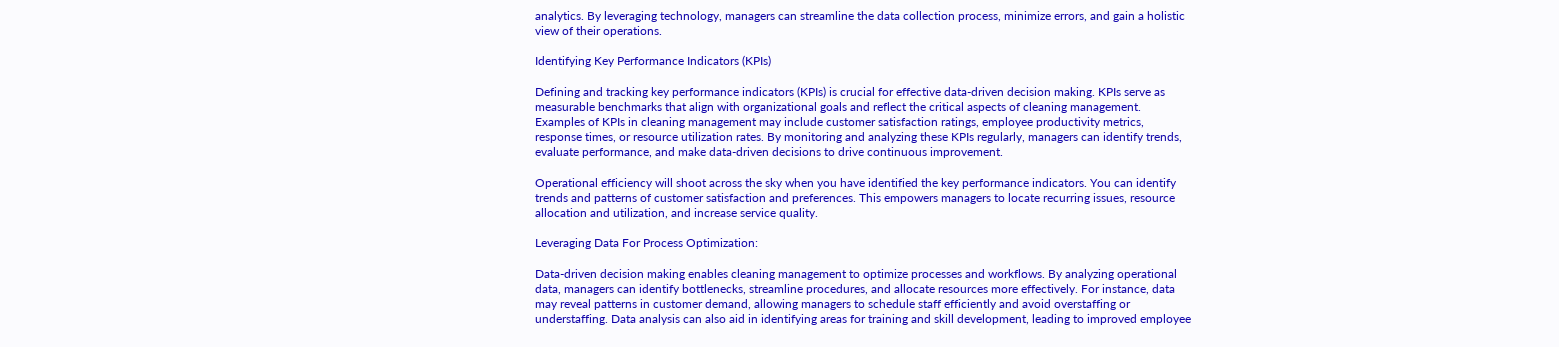analytics. By leveraging technology, managers can streamline the data collection process, minimize errors, and gain a holistic view of their operations.

Identifying Key Performance Indicators (KPIs)

Defining and tracking key performance indicators (KPIs) is crucial for effective data-driven decision making. KPIs serve as measurable benchmarks that align with organizational goals and reflect the critical aspects of cleaning management. Examples of KPIs in cleaning management may include customer satisfaction ratings, employee productivity metrics, response times, or resource utilization rates. By monitoring and analyzing these KPIs regularly, managers can identify trends, evaluate performance, and make data-driven decisions to drive continuous improvement.

Operational efficiency will shoot across the sky when you have identified the key performance indicators. You can identify trends and patterns of customer satisfaction and preferences. This empowers managers to locate recurring issues, resource allocation and utilization, and increase service quality.

Leveraging Data For Process Optimization:

Data-driven decision making enables cleaning management to optimize processes and workflows. By analyzing operational data, managers can identify bottlenecks, streamline procedures, and allocate resources more effectively. For instance, data may reveal patterns in customer demand, allowing managers to schedule staff efficiently and avoid overstaffing or understaffing. Data analysis can also aid in identifying areas for training and skill development, leading to improved employee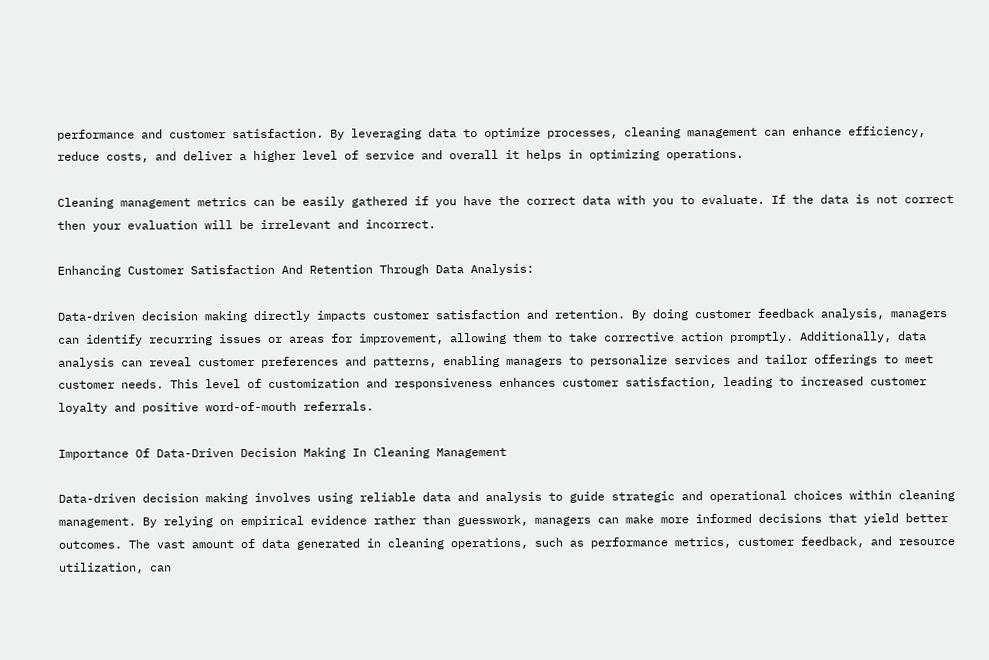performance and customer satisfaction. By leveraging data to optimize processes, cleaning management can enhance efficiency, reduce costs, and deliver a higher level of service and overall it helps in optimizing operations.

Cleaning management metrics can be easily gathered if you have the correct data with you to evaluate. If the data is not correct then your evaluation will be irrelevant and incorrect.

Enhancing Customer Satisfaction And Retention Through Data Analysis:

Data-driven decision making directly impacts customer satisfaction and retention. By doing customer feedback analysis, managers can identify recurring issues or areas for improvement, allowing them to take corrective action promptly. Additionally, data analysis can reveal customer preferences and patterns, enabling managers to personalize services and tailor offerings to meet customer needs. This level of customization and responsiveness enhances customer satisfaction, leading to increased customer loyalty and positive word-of-mouth referrals.

Importance Of Data-Driven Decision Making In Cleaning Management

Data-driven decision making involves using reliable data and analysis to guide strategic and operational choices within cleaning management. By relying on empirical evidence rather than guesswork, managers can make more informed decisions that yield better outcomes. The vast amount of data generated in cleaning operations, such as performance metrics, customer feedback, and resource utilization, can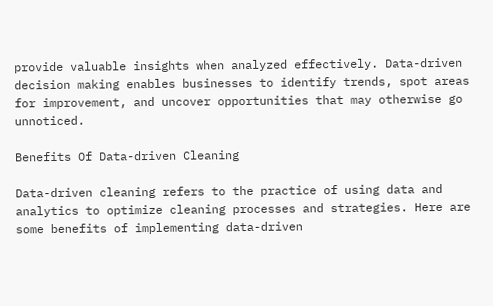provide valuable insights when analyzed effectively. Data-driven decision making enables businesses to identify trends, spot areas for improvement, and uncover opportunities that may otherwise go unnoticed.

Benefits Of Data-driven Cleaning

Data-driven cleaning refers to the practice of using data and analytics to optimize cleaning processes and strategies. Here are some benefits of implementing data-driven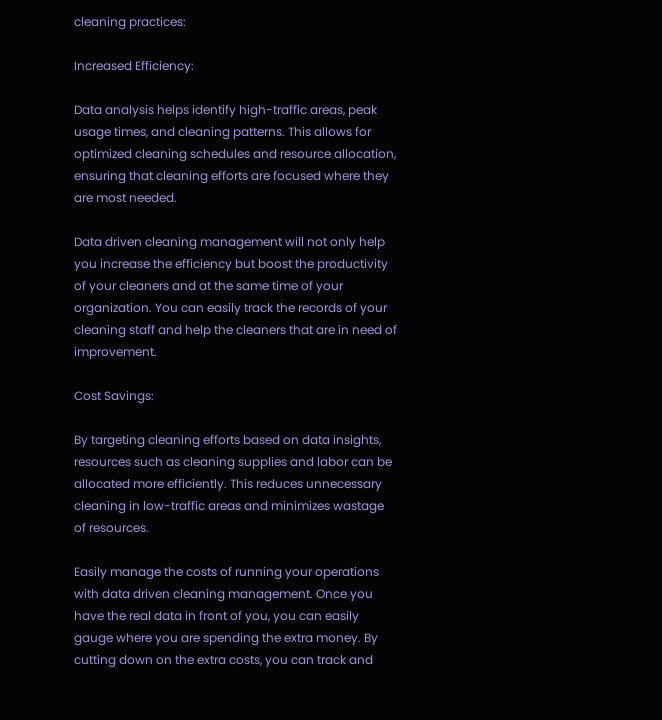cleaning practices:

Increased Efficiency:

Data analysis helps identify high-traffic areas, peak usage times, and cleaning patterns. This allows for optimized cleaning schedules and resource allocation, ensuring that cleaning efforts are focused where they are most needed.

Data driven cleaning management will not only help you increase the efficiency but boost the productivity of your cleaners and at the same time of your organization. You can easily track the records of your cleaning staff and help the cleaners that are in need of improvement.

Cost Savings:

By targeting cleaning efforts based on data insights, resources such as cleaning supplies and labor can be allocated more efficiently. This reduces unnecessary cleaning in low-traffic areas and minimizes wastage of resources.

Easily manage the costs of running your operations with data driven cleaning management. Once you have the real data in front of you, you can easily gauge where you are spending the extra money. By cutting down on the extra costs, you can track and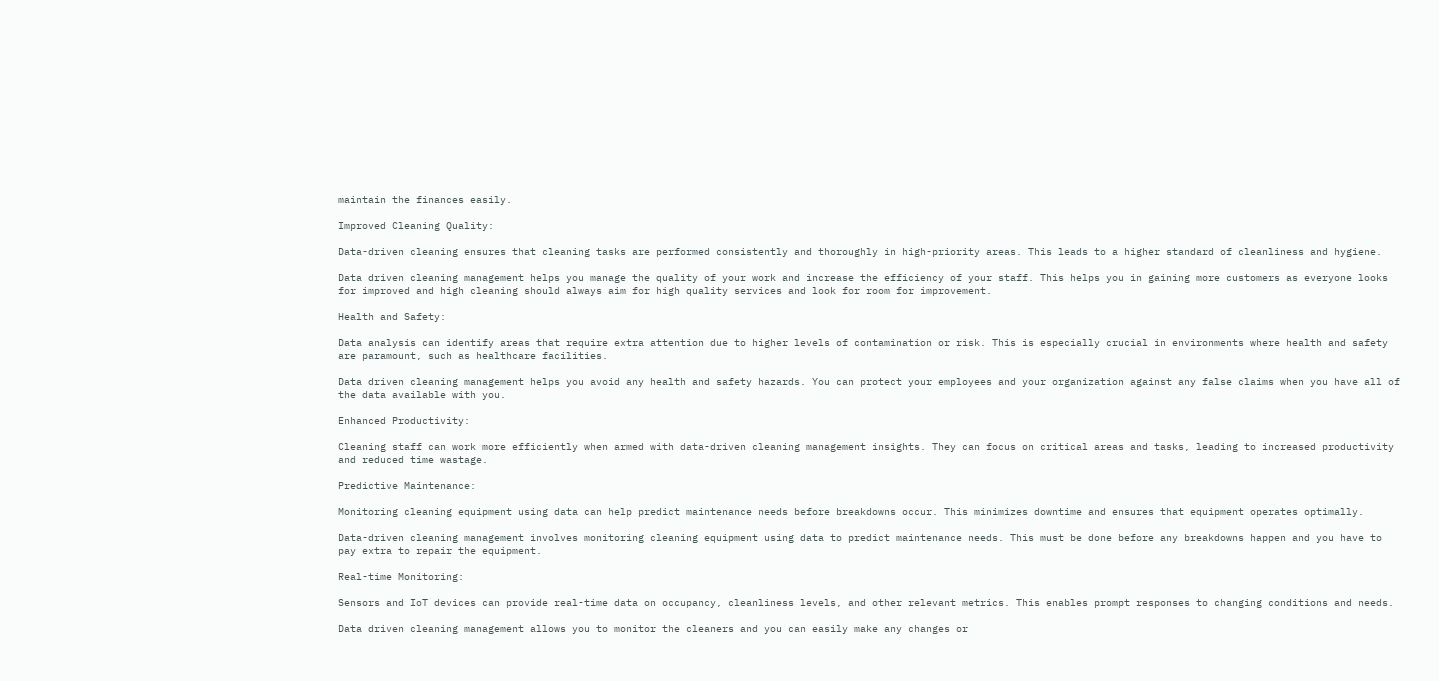maintain the finances easily.

Improved Cleaning Quality:

Data-driven cleaning ensures that cleaning tasks are performed consistently and thoroughly in high-priority areas. This leads to a higher standard of cleanliness and hygiene.

Data driven cleaning management helps you manage the quality of your work and increase the efficiency of your staff. This helps you in gaining more customers as everyone looks for improved and high cleaning should always aim for high quality services and look for room for improvement.

Health and Safety:

Data analysis can identify areas that require extra attention due to higher levels of contamination or risk. This is especially crucial in environments where health and safety are paramount, such as healthcare facilities.

Data driven cleaning management helps you avoid any health and safety hazards. You can protect your employees and your organization against any false claims when you have all of the data available with you.

Enhanced Productivity:

Cleaning staff can work more efficiently when armed with data-driven cleaning management insights. They can focus on critical areas and tasks, leading to increased productivity and reduced time wastage.

Predictive Maintenance:

Monitoring cleaning equipment using data can help predict maintenance needs before breakdowns occur. This minimizes downtime and ensures that equipment operates optimally.

Data-driven cleaning management involves monitoring cleaning equipment using data to predict maintenance needs. This must be done before any breakdowns happen and you have to pay extra to repair the equipment.

Real-time Monitoring:

Sensors and IoT devices can provide real-time data on occupancy, cleanliness levels, and other relevant metrics. This enables prompt responses to changing conditions and needs.

Data driven cleaning management allows you to monitor the cleaners and you can easily make any changes or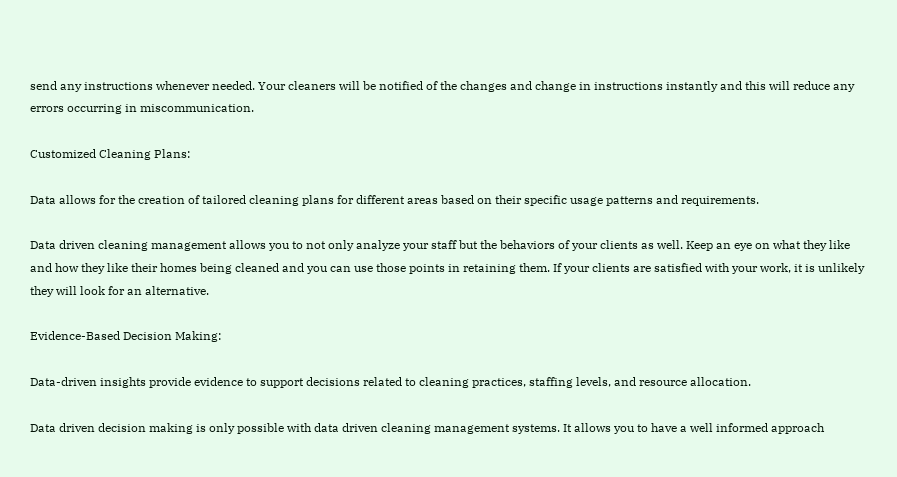send any instructions whenever needed. Your cleaners will be notified of the changes and change in instructions instantly and this will reduce any errors occurring in miscommunication.

Customized Cleaning Plans:

Data allows for the creation of tailored cleaning plans for different areas based on their specific usage patterns and requirements.

Data driven cleaning management allows you to not only analyze your staff but the behaviors of your clients as well. Keep an eye on what they like and how they like their homes being cleaned and you can use those points in retaining them. If your clients are satisfied with your work, it is unlikely they will look for an alternative.

Evidence-Based Decision Making:

Data-driven insights provide evidence to support decisions related to cleaning practices, staffing levels, and resource allocation.

Data driven decision making is only possible with data driven cleaning management systems. It allows you to have a well informed approach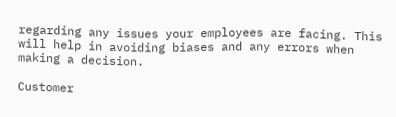regarding any issues your employees are facing. This will help in avoiding biases and any errors when making a decision.

Customer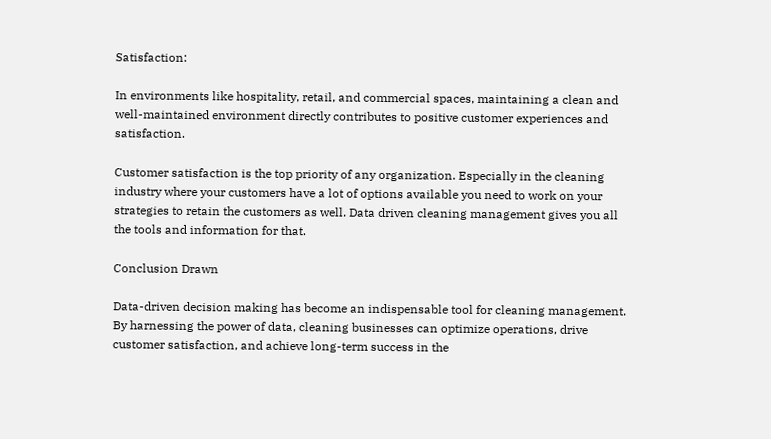Satisfaction:

In environments like hospitality, retail, and commercial spaces, maintaining a clean and well-maintained environment directly contributes to positive customer experiences and satisfaction.

Customer satisfaction is the top priority of any organization. Especially in the cleaning industry where your customers have a lot of options available you need to work on your strategies to retain the customers as well. Data driven cleaning management gives you all the tools and information for that.

Conclusion Drawn

Data-driven decision making has become an indispensable tool for cleaning management. By harnessing the power of data, cleaning businesses can optimize operations, drive customer satisfaction, and achieve long-term success in the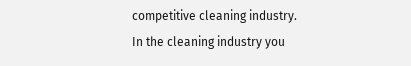competitive cleaning industry. In the cleaning industry you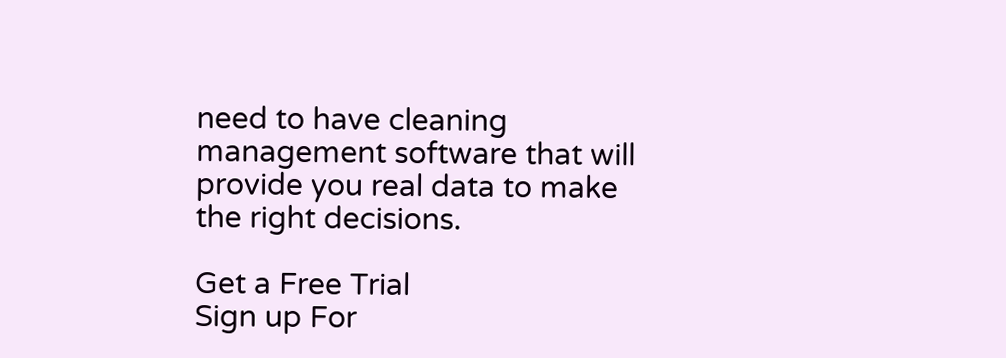need to have cleaning management software that will provide you real data to make the right decisions.

Get a Free Trial
Sign up For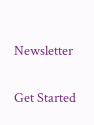Newsletter

Get Started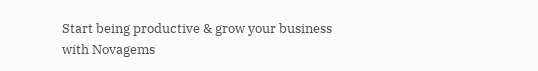Start being productive & grow your business
with Novagems